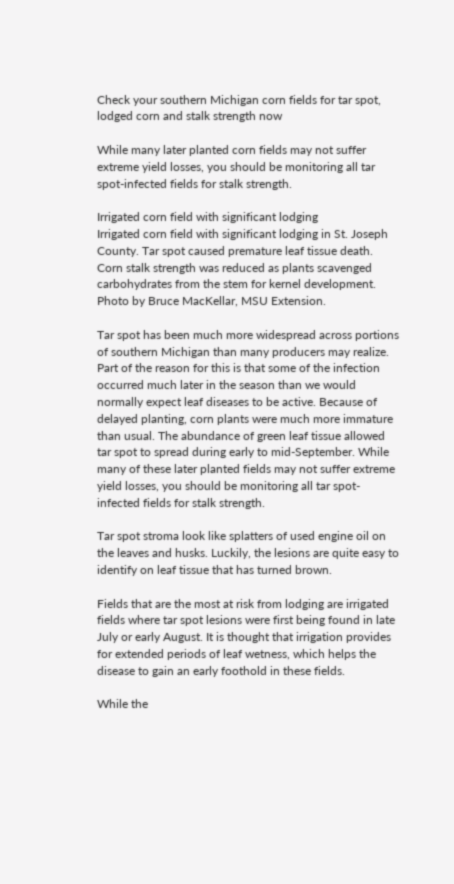Check your southern Michigan corn fields for tar spot, lodged corn and stalk strength now

While many later planted corn fields may not suffer extreme yield losses, you should be monitoring all tar spot-infected fields for stalk strength.

Irrigated corn field with significant lodging
Irrigated corn field with significant lodging in St. Joseph County. Tar spot caused premature leaf tissue death. Corn stalk strength was reduced as plants scavenged carbohydrates from the stem for kernel development. Photo by Bruce MacKellar, MSU Extension.

Tar spot has been much more widespread across portions of southern Michigan than many producers may realize. Part of the reason for this is that some of the infection occurred much later in the season than we would normally expect leaf diseases to be active. Because of delayed planting, corn plants were much more immature than usual. The abundance of green leaf tissue allowed tar spot to spread during early to mid-September. While many of these later planted fields may not suffer extreme yield losses, you should be monitoring all tar spot-infected fields for stalk strength.

Tar spot stroma look like splatters of used engine oil on the leaves and husks. Luckily, the lesions are quite easy to identify on leaf tissue that has turned brown.

Fields that are the most at risk from lodging are irrigated fields where tar spot lesions were first being found in late July or early August. It is thought that irrigation provides for extended periods of leaf wetness, which helps the disease to gain an early foothold in these fields.

While the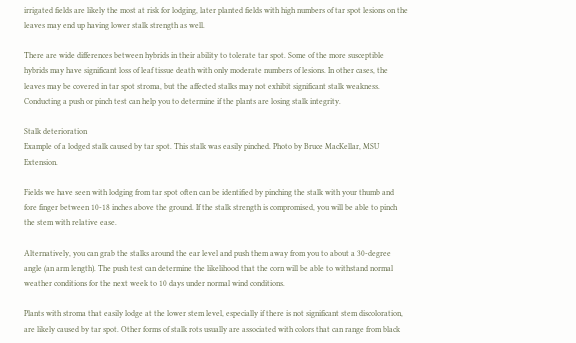irrigated fields are likely the most at risk for lodging, later planted fields with high numbers of tar spot lesions on the leaves may end up having lower stalk strength as well.

There are wide differences between hybrids in their ability to tolerate tar spot. Some of the more susceptible hybrids may have significant loss of leaf tissue death with only moderate numbers of lesions. In other cases, the leaves may be covered in tar spot stroma, but the affected stalks may not exhibit significant stalk weakness. Conducting a push or pinch test can help you to determine if the plants are losing stalk integrity.

Stalk deterioration
Example of a lodged stalk caused by tar spot. This stalk was easily pinched. Photo by Bruce MacKellar, MSU Extension.

Fields we have seen with lodging from tar spot often can be identified by pinching the stalk with your thumb and fore finger between 10-18 inches above the ground. If the stalk strength is compromised, you will be able to pinch the stem with relative ease.

Alternatively, you can grab the stalks around the ear level and push them away from you to about a 30-degree angle (an arm length). The push test can determine the likelihood that the corn will be able to withstand normal weather conditions for the next week to 10 days under normal wind conditions.

Plants with stroma that easily lodge at the lower stem level, especially if there is not significant stem discoloration, are likely caused by tar spot. Other forms of stalk rots usually are associated with colors that can range from black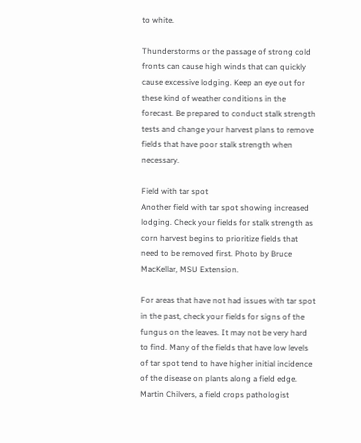to white.

Thunderstorms or the passage of strong cold fronts can cause high winds that can quickly cause excessive lodging. Keep an eye out for these kind of weather conditions in the forecast. Be prepared to conduct stalk strength tests and change your harvest plans to remove fields that have poor stalk strength when necessary.

Field with tar spot
Another field with tar spot showing increased lodging. Check your fields for stalk strength as corn harvest begins to prioritize fields that need to be removed first. Photo by Bruce MacKellar, MSU Extension.

For areas that have not had issues with tar spot in the past, check your fields for signs of the fungus on the leaves. It may not be very hard to find. Many of the fields that have low levels of tar spot tend to have higher initial incidence of the disease on plants along a field edge. Martin Chilvers, a field crops pathologist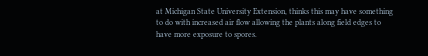at Michigan State University Extension, thinks this may have something to do with increased air flow allowing the plants along field edges to have more exposure to spores.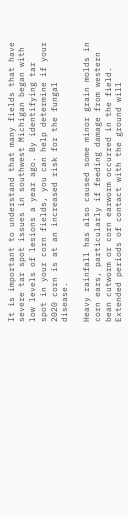It is important to understand that many fields that have severe tar spot issues in southwest Michigan began with low levels of lesions a year ago. By identifying tar spot in your corn fields, you can help determine if your 2020 corn is at an increased risk for the fungal disease.

Heavy rainfall has also caused some minor grain molds in corn ears, particularly if feeding damage from western bean cutworm or corn earworm occurred in the field. Extended periods of contact with the ground will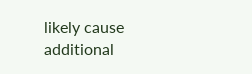likely cause additional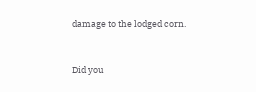damage to the lodged corn.


Did you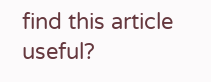find this article useful?